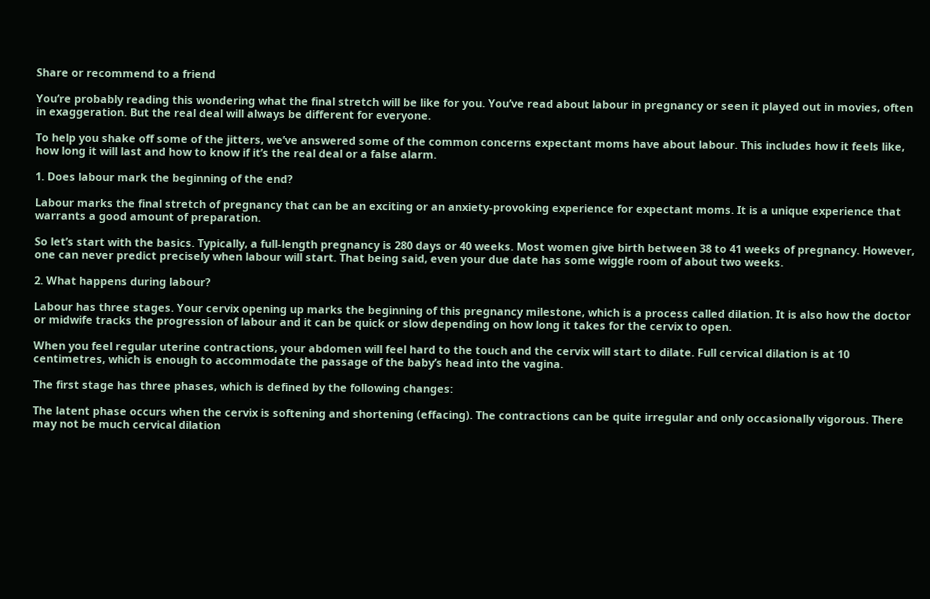Share or recommend to a friend

You’re probably reading this wondering what the final stretch will be like for you. You’ve read about labour in pregnancy or seen it played out in movies, often in exaggeration. But the real deal will always be different for everyone.

To help you shake off some of the jitters, we’ve answered some of the common concerns expectant moms have about labour. This includes how it feels like, how long it will last and how to know if it’s the real deal or a false alarm.

1. Does labour mark the beginning of the end?

Labour marks the final stretch of pregnancy that can be an exciting or an anxiety-provoking experience for expectant moms. It is a unique experience that warrants a good amount of preparation.

So let’s start with the basics. Typically, a full-length pregnancy is 280 days or 40 weeks. Most women give birth between 38 to 41 weeks of pregnancy. However, one can never predict precisely when labour will start. That being said, even your due date has some wiggle room of about two weeks.

2. What happens during labour?

Labour has three stages. Your cervix opening up marks the beginning of this pregnancy milestone, which is a process called dilation. It is also how the doctor or midwife tracks the progression of labour and it can be quick or slow depending on how long it takes for the cervix to open.

When you feel regular uterine contractions, your abdomen will feel hard to the touch and the cervix will start to dilate. Full cervical dilation is at 10 centimetres, which is enough to accommodate the passage of the baby’s head into the vagina.

The first stage has three phases, which is defined by the following changes:

The latent phase occurs when the cervix is softening and shortening (effacing). The contractions can be quite irregular and only occasionally vigorous. There may not be much cervical dilation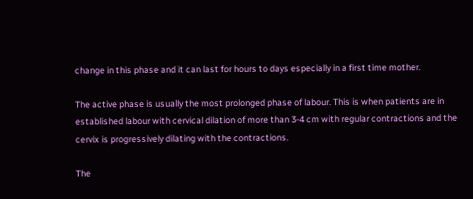change in this phase and it can last for hours to days especially in a first time mother.

The active phase is usually the most prolonged phase of labour. This is when patients are in established labour with cervical dilation of more than 3-4 cm with regular contractions and the cervix is progressively dilating with the contractions.

The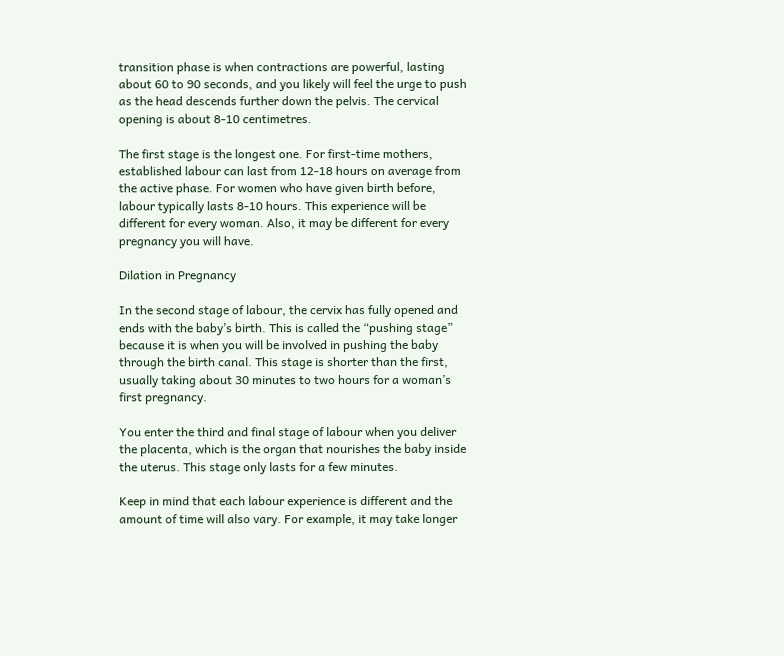transition phase is when contractions are powerful, lasting about 60 to 90 seconds, and you likely will feel the urge to push as the head descends further down the pelvis. The cervical opening is about 8-10 centimetres.

The first stage is the longest one. For first-time mothers, established labour can last from 12-18 hours on average from the active phase. For women who have given birth before, labour typically lasts 8-10 hours. This experience will be different for every woman. Also, it may be different for every pregnancy you will have.

Dilation in Pregnancy

In the second stage of labour, the cervix has fully opened and ends with the baby’s birth. This is called the “pushing stage” because it is when you will be involved in pushing the baby through the birth canal. This stage is shorter than the first, usually taking about 30 minutes to two hours for a woman’s first pregnancy.

You enter the third and final stage of labour when you deliver the placenta, which is the organ that nourishes the baby inside the uterus. This stage only lasts for a few minutes.

Keep in mind that each labour experience is different and the amount of time will also vary. For example, it may take longer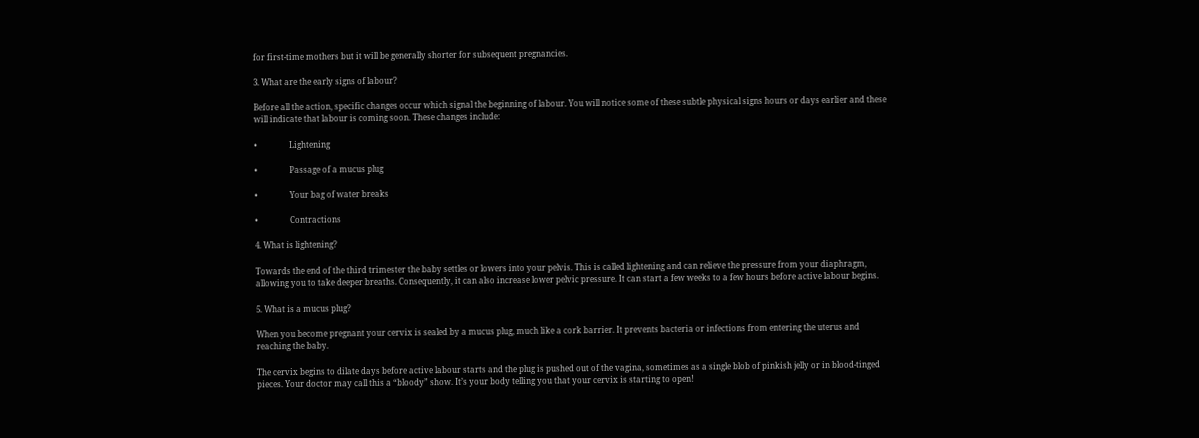for first-time mothers but it will be generally shorter for subsequent pregnancies.

3. What are the early signs of labour?

Before all the action, specific changes occur which signal the beginning of labour. You will notice some of these subtle physical signs hours or days earlier and these will indicate that labour is coming soon. These changes include:

•                Lightening

•                Passage of a mucus plug

•                Your bag of water breaks

•                Contractions

4. What is lightening?

Towards the end of the third trimester the baby settles or lowers into your pelvis. This is called lightening and can relieve the pressure from your diaphragm, allowing you to take deeper breaths. Consequently, it can also increase lower pelvic pressure. It can start a few weeks to a few hours before active labour begins.

5. What is a mucus plug?

When you become pregnant your cervix is sealed by a mucus plug, much like a cork barrier. It prevents bacteria or infections from entering the uterus and reaching the baby.

The cervix begins to dilate days before active labour starts and the plug is pushed out of the vagina, sometimes as a single blob of pinkish jelly or in blood-tinged pieces. Your doctor may call this a “bloody” show. It’s your body telling you that your cervix is starting to open!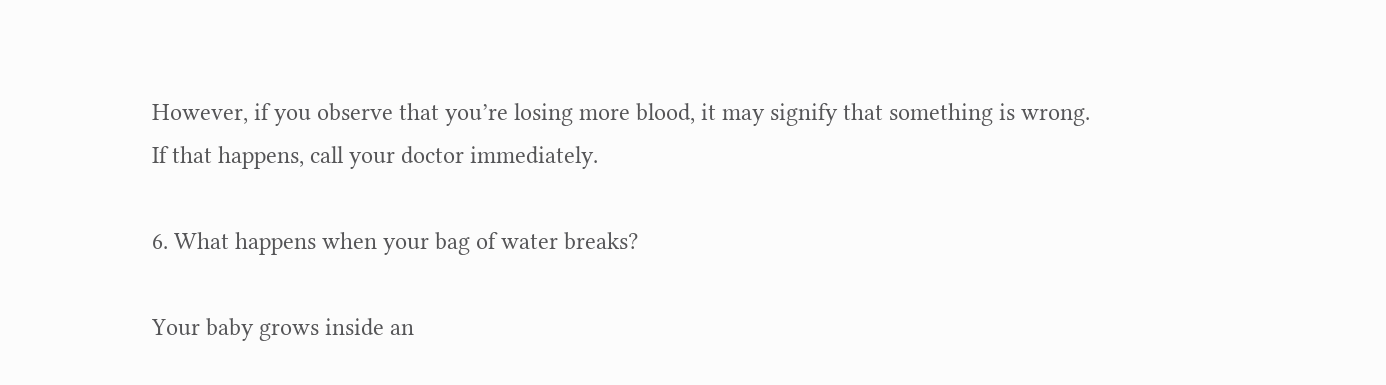However, if you observe that you’re losing more blood, it may signify that something is wrong. If that happens, call your doctor immediately.

6. What happens when your bag of water breaks?

Your baby grows inside an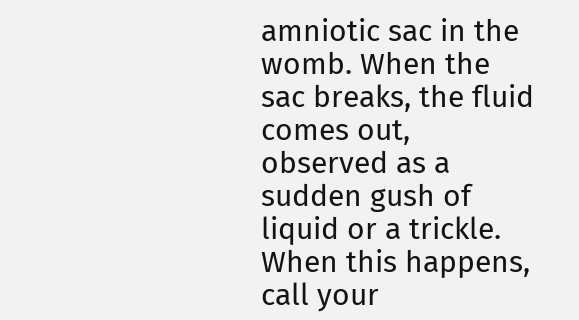amniotic sac in the womb. When the sac breaks, the fluid comes out, observed as a sudden gush of liquid or a trickle. When this happens, call your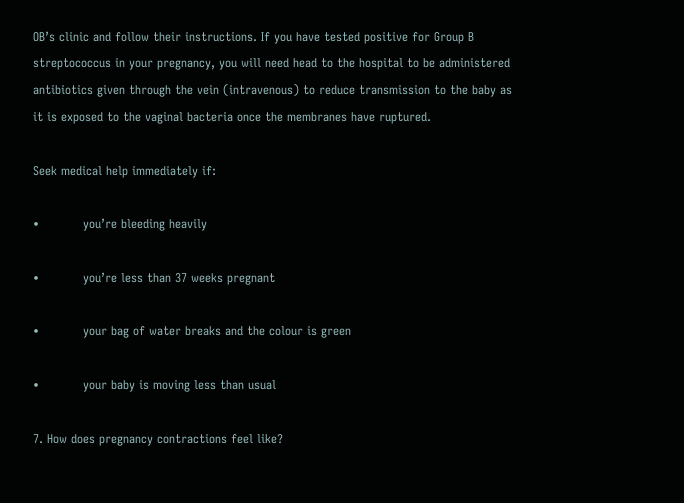OB’s clinic and follow their instructions. If you have tested positive for Group B streptococcus in your pregnancy, you will need head to the hospital to be administered antibiotics given through the vein (intravenous) to reduce transmission to the baby as it is exposed to the vaginal bacteria once the membranes have ruptured.

Seek medical help immediately if:

•           you’re bleeding heavily

•           you’re less than 37 weeks pregnant

•           your bag of water breaks and the colour is green

•           your baby is moving less than usual

7. How does pregnancy contractions feel like?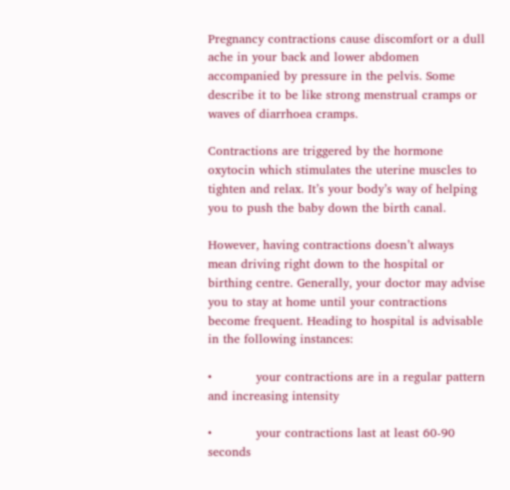Pregnancy contractions cause discomfort or a dull ache in your back and lower abdomen accompanied by pressure in the pelvis. Some describe it to be like strong menstrual cramps or waves of diarrhoea cramps.

Contractions are triggered by the hormone oxytocin which stimulates the uterine muscles to tighten and relax. It’s your body’s way of helping you to push the baby down the birth canal.

However, having contractions doesn’t always mean driving right down to the hospital or birthing centre. Generally, your doctor may advise you to stay at home until your contractions become frequent. Heading to hospital is advisable in the following instances:

•           your contractions are in a regular pattern and increasing intensity

•           your contractions last at least 60-90 seconds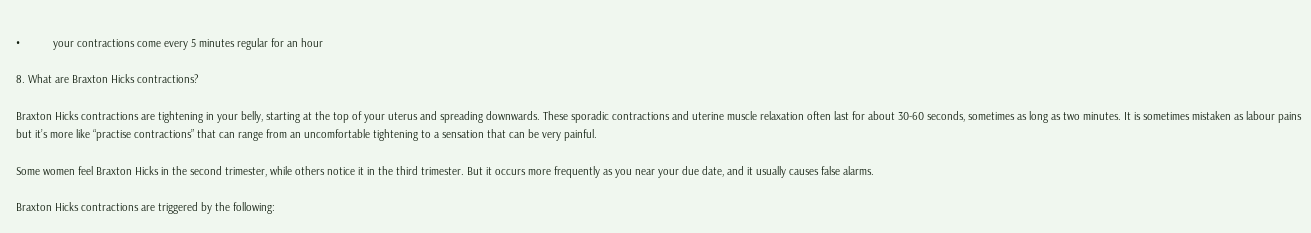•           your contractions come every 5 minutes regular for an hour

8. What are Braxton Hicks contractions?

Braxton Hicks contractions are tightening in your belly, starting at the top of your uterus and spreading downwards. These sporadic contractions and uterine muscle relaxation often last for about 30-60 seconds, sometimes as long as two minutes. It is sometimes mistaken as labour pains but it’s more like “practise contractions” that can range from an uncomfortable tightening to a sensation that can be very painful.

Some women feel Braxton Hicks in the second trimester, while others notice it in the third trimester. But it occurs more frequently as you near your due date, and it usually causes false alarms.

Braxton Hicks contractions are triggered by the following: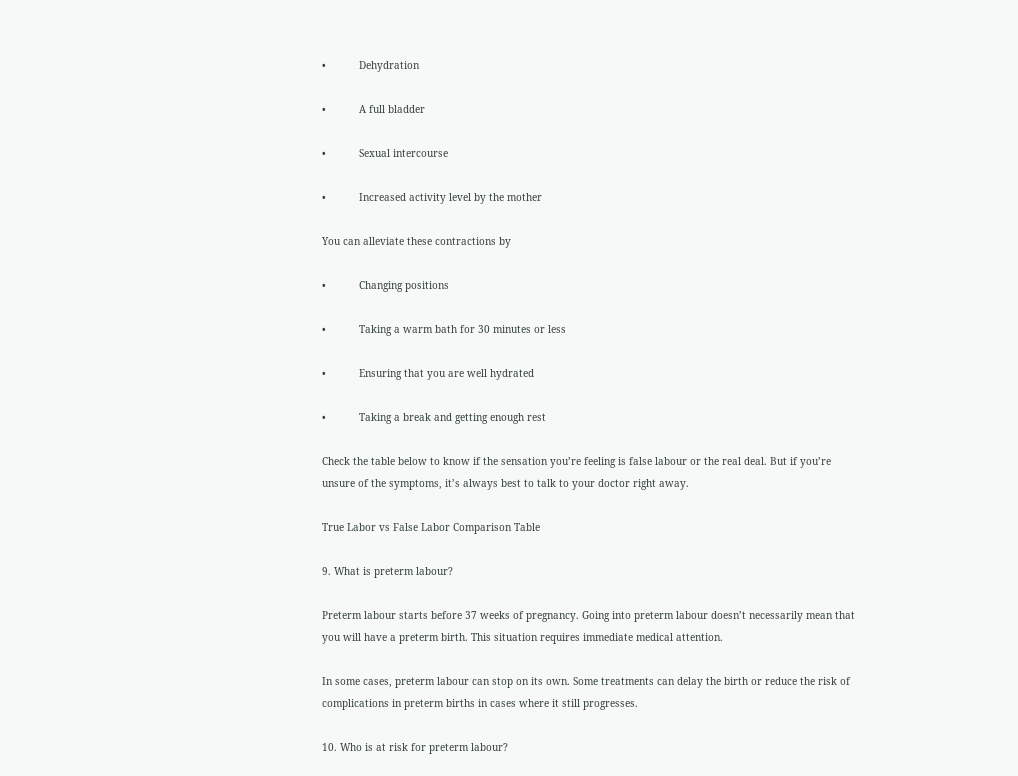•           Dehydration

•           A full bladder

•           Sexual intercourse

•           Increased activity level by the mother

You can alleviate these contractions by

•           Changing positions

•           Taking a warm bath for 30 minutes or less

•           Ensuring that you are well hydrated

•           Taking a break and getting enough rest

Check the table below to know if the sensation you’re feeling is false labour or the real deal. But if you’re unsure of the symptoms, it’s always best to talk to your doctor right away.

True Labor vs False Labor Comparison Table

9. What is preterm labour?

Preterm labour starts before 37 weeks of pregnancy. Going into preterm labour doesn’t necessarily mean that you will have a preterm birth. This situation requires immediate medical attention.

In some cases, preterm labour can stop on its own. Some treatments can delay the birth or reduce the risk of complications in preterm births in cases where it still progresses.

10. Who is at risk for preterm labour?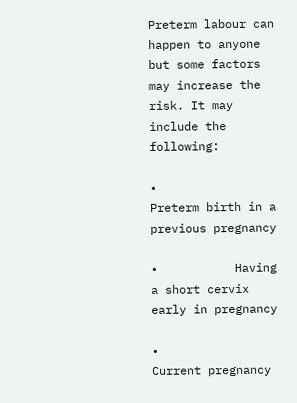Preterm labour can happen to anyone but some factors may increase the risk. It may include the following:

•           Preterm birth in a previous pregnancy

•           Having a short cervix early in pregnancy

•           Current pregnancy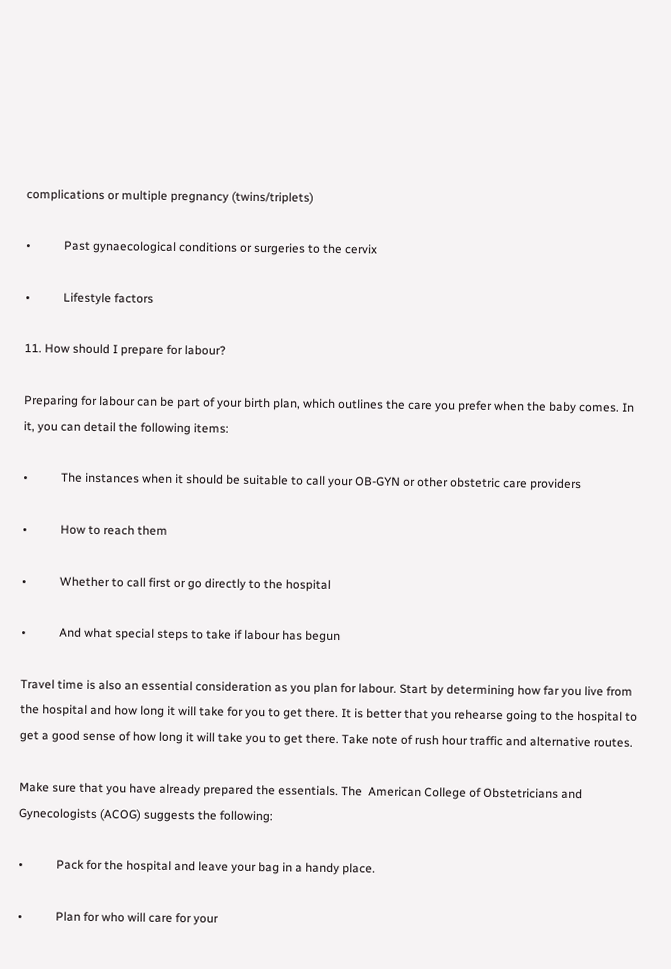complications or multiple pregnancy (twins/triplets)

•           Past gynaecological conditions or surgeries to the cervix

•           Lifestyle factors

11. How should I prepare for labour?

Preparing for labour can be part of your birth plan, which outlines the care you prefer when the baby comes. In it, you can detail the following items:

•           The instances when it should be suitable to call your OB-GYN or other obstetric care providers

•           How to reach them

•           Whether to call first or go directly to the hospital

•           And what special steps to take if labour has begun

Travel time is also an essential consideration as you plan for labour. Start by determining how far you live from the hospital and how long it will take for you to get there. It is better that you rehearse going to the hospital to get a good sense of how long it will take you to get there. Take note of rush hour traffic and alternative routes.

Make sure that you have already prepared the essentials. The  American College of Obstetricians and Gynecologists (ACOG) suggests the following:

•           Pack for the hospital and leave your bag in a handy place.

•           Plan for who will care for your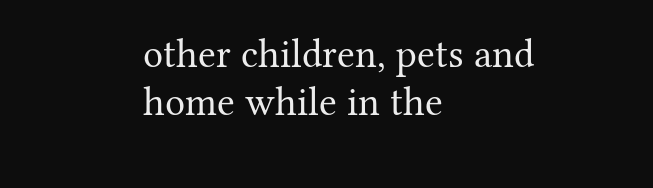other children, pets and home while in the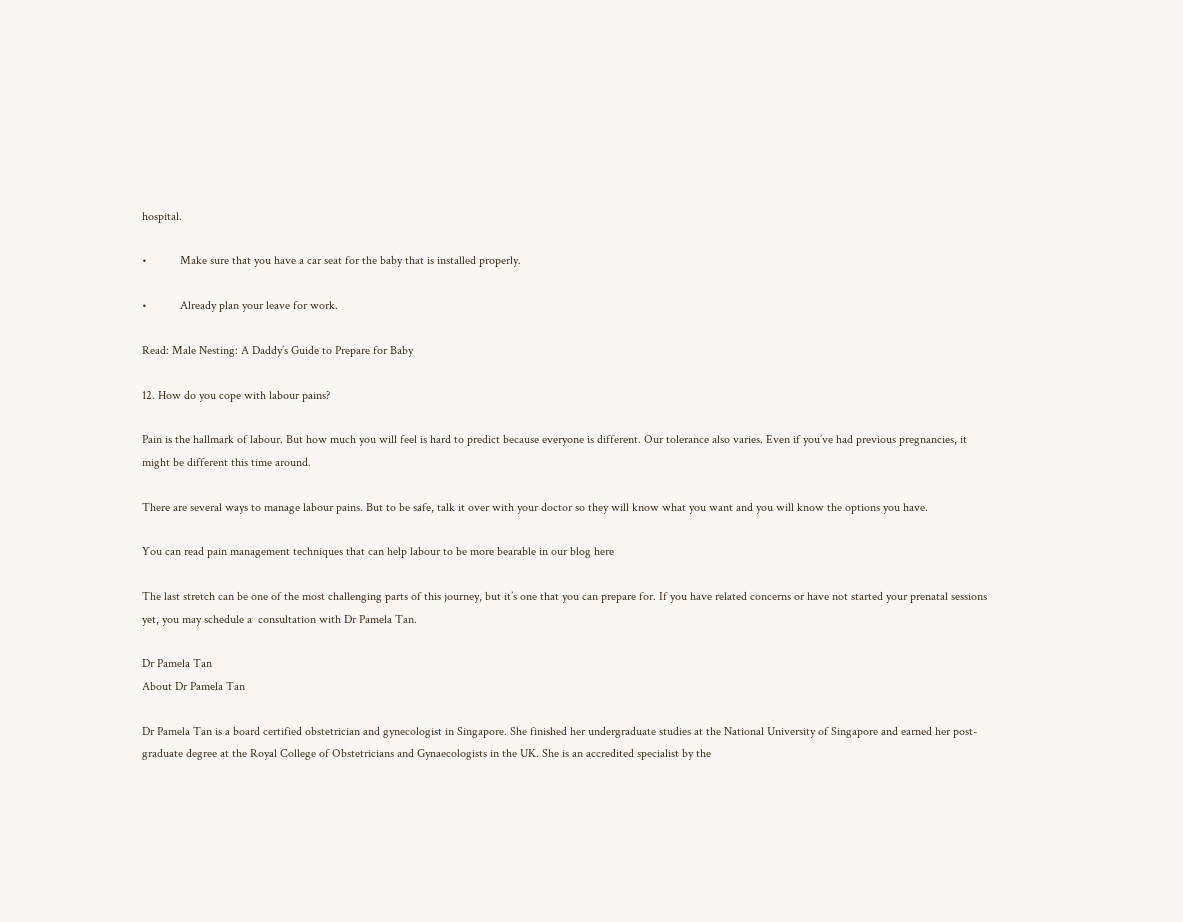hospital.

•           Make sure that you have a car seat for the baby that is installed properly.

•           Already plan your leave for work.

Read: Male Nesting: A Daddy’s Guide to Prepare for Baby

12. How do you cope with labour pains?

Pain is the hallmark of labour. But how much you will feel is hard to predict because everyone is different. Our tolerance also varies. Even if you’ve had previous pregnancies, it might be different this time around.

There are several ways to manage labour pains. But to be safe, talk it over with your doctor so they will know what you want and you will know the options you have.

You can read pain management techniques that can help labour to be more bearable in our blog here

The last stretch can be one of the most challenging parts of this journey, but it’s one that you can prepare for. If you have related concerns or have not started your prenatal sessions yet, you may schedule a  consultation with Dr Pamela Tan.

Dr Pamela Tan
About Dr Pamela Tan

Dr Pamela Tan is a board certified obstetrician and gynecologist in Singapore. She finished her undergraduate studies at the National University of Singapore and earned her post-graduate degree at the Royal College of Obstetricians and Gynaecologists in the UK. She is an accredited specialist by the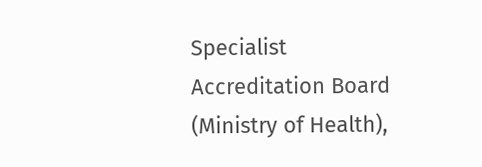Specialist Accreditation Board (Ministry of Health),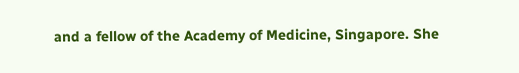and a fellow of the Academy of Medicine, Singapore. She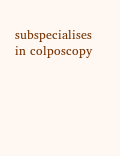subspecialises in colposcopy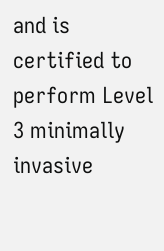and is certified to perform Level 3 minimally invasive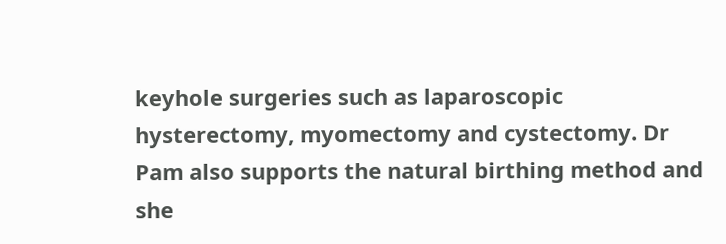keyhole surgeries such as laparoscopic hysterectomy, myomectomy and cystectomy. Dr Pam also supports the natural birthing method and she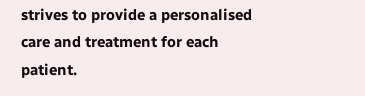strives to provide a personalised care and treatment for each patient.